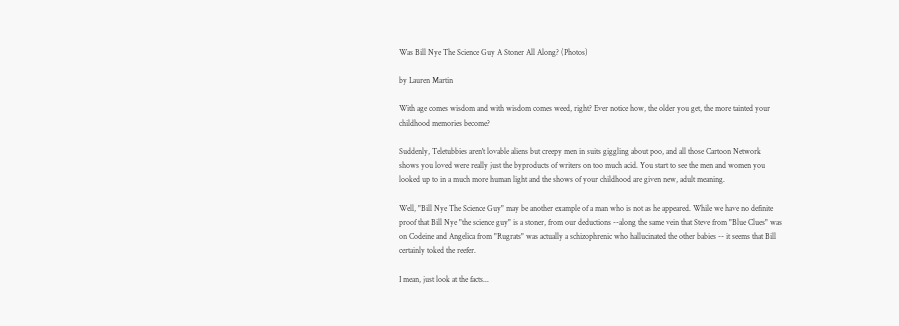Was Bill Nye The Science Guy A Stoner All Along? (Photos)

by Lauren Martin

With age comes wisdom and with wisdom comes weed, right? Ever notice how, the older you get, the more tainted your childhood memories become?

Suddenly, Teletubbies aren't lovable aliens but creepy men in suits giggling about poo, and all those Cartoon Network shows you loved were really just the byproducts of writers on too much acid. You start to see the men and women you looked up to in a much more human light and the shows of your childhood are given new, adult meaning.

Well, "Bill Nye The Science Guy" may be another example of a man who is not as he appeared. While we have no definite proof that Bill Nye "the science guy" is a stoner, from our deductions --along the same vein that Steve from "Blue Clues" was on Codeine and Angelica from "Rugrats" was actually a schizophrenic who hallucinated the other babies -- it seems that Bill certainly toked the reefer.

I mean, just look at the facts...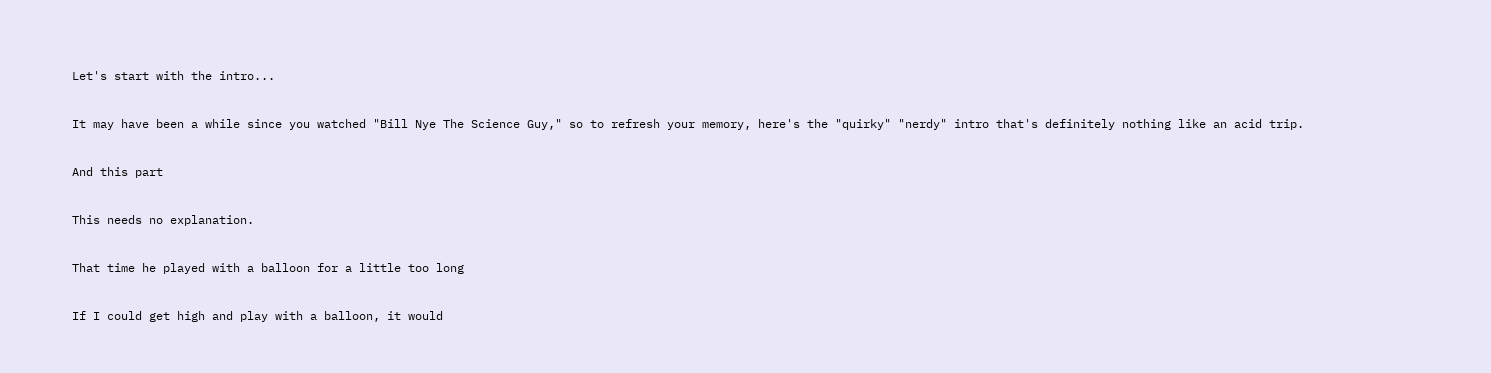Let's start with the intro...

It may have been a while since you watched "Bill Nye The Science Guy," so to refresh your memory, here's the "quirky" "nerdy" intro that's definitely nothing like an acid trip.

And this part

This needs no explanation.

That time he played with a balloon for a little too long

If I could get high and play with a balloon, it would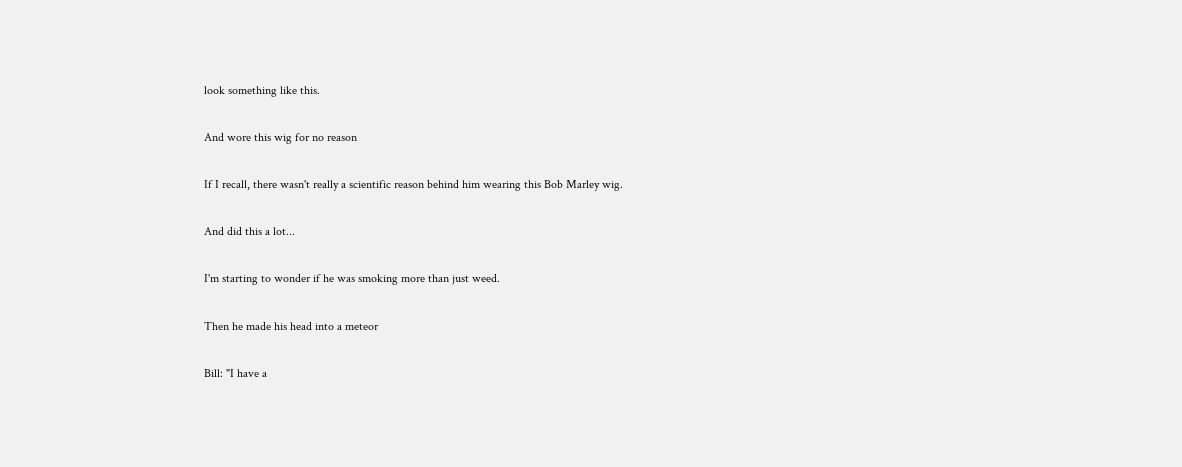look something like this.

And wore this wig for no reason

If I recall, there wasn't really a scientific reason behind him wearing this Bob Marley wig.

And did this a lot...

I'm starting to wonder if he was smoking more than just weed.

Then he made his head into a meteor

Bill: "I have a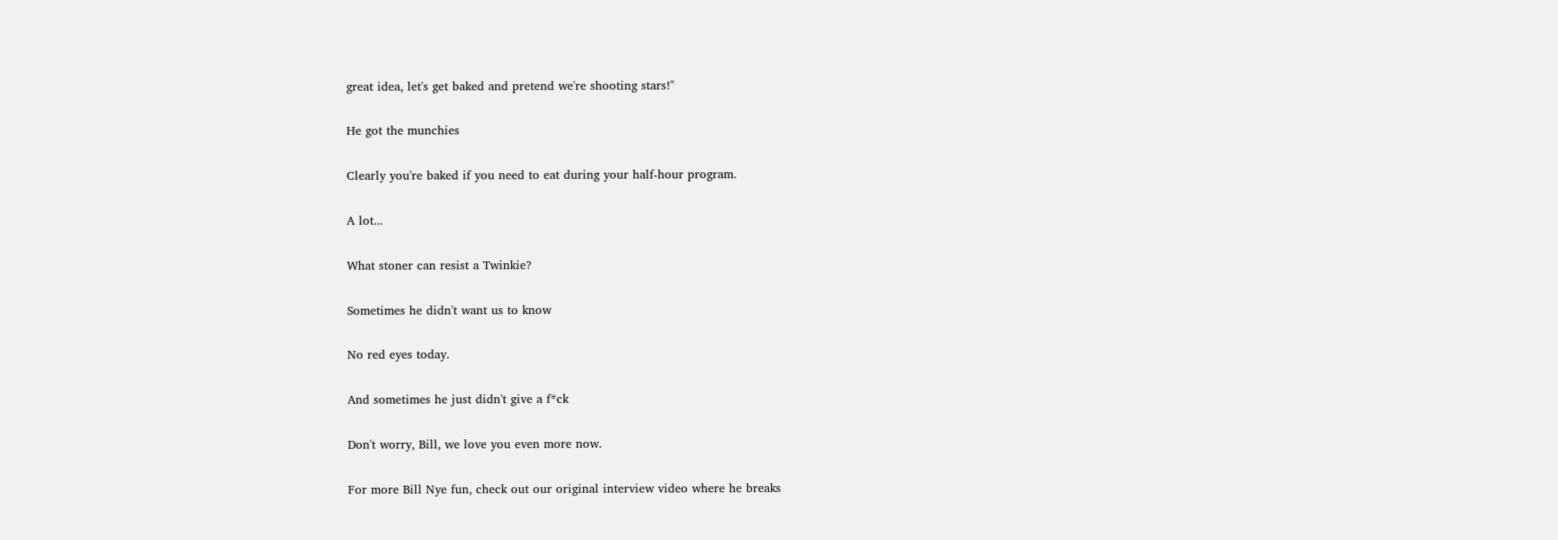great idea, let's get baked and pretend we're shooting stars!"

He got the munchies

Clearly you're baked if you need to eat during your half-hour program.

A lot...

What stoner can resist a Twinkie?

Sometimes he didn't want us to know

No red eyes today.

And sometimes he just didn't give a f*ck

Don't worry, Bill, we love you even more now.

For more Bill Nye fun, check out our original interview video where he breaks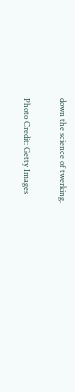down the science of twerking.

Photo Credit: Getty Images